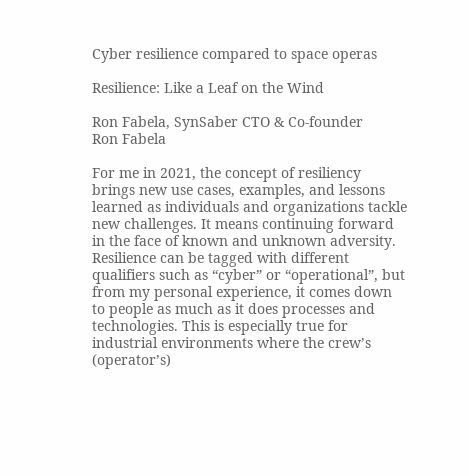Cyber resilience compared to space operas

Resilience: Like a Leaf on the Wind

Ron Fabela, SynSaber CTO & Co-founder
Ron Fabela

For me in 2021, the concept of resiliency brings new use cases, examples, and lessons learned as individuals and organizations tackle new challenges. It means continuing forward in the face of known and unknown adversity. Resilience can be tagged with different qualifiers such as “cyber” or “operational”, but from my personal experience, it comes down to people as much as it does processes and technologies. This is especially true for industrial environments where the crew’s (operator’s)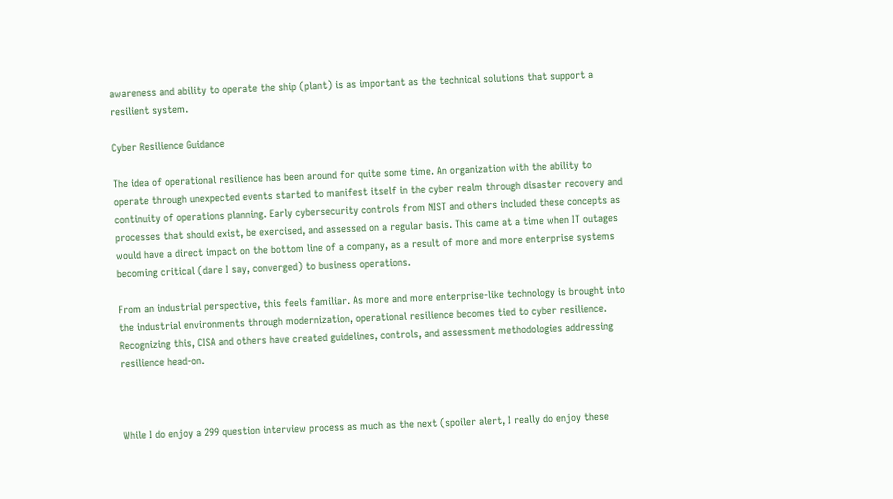awareness and ability to operate the ship (plant) is as important as the technical solutions that support a resilient system.

Cyber Resilience Guidance

The idea of operational resilience has been around for quite some time. An organization with the ability to operate through unexpected events started to manifest itself in the cyber realm through disaster recovery and continuity of operations planning. Early cybersecurity controls from NIST and others included these concepts as processes that should exist, be exercised, and assessed on a regular basis. This came at a time when IT outages would have a direct impact on the bottom line of a company, as a result of more and more enterprise systems becoming critical (dare I say, converged) to business operations.

From an industrial perspective, this feels familiar. As more and more enterprise-like technology is brought into the industrial environments through modernization, operational resilience becomes tied to cyber resilience. Recognizing this, CISA and others have created guidelines, controls, and assessment methodologies addressing resilience head-on.



While I do enjoy a 299 question interview process as much as the next (spoiler alert, I really do enjoy these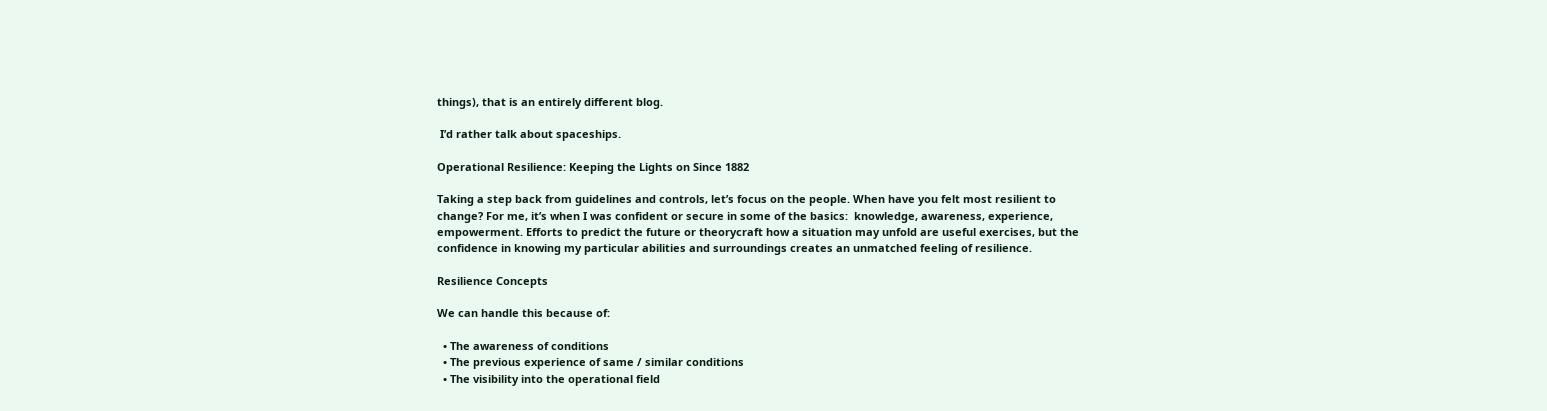things), that is an entirely different blog.

 I’d rather talk about spaceships.

Operational Resilience: Keeping the Lights on Since 1882

Taking a step back from guidelines and controls, let’s focus on the people. When have you felt most resilient to change? For me, it’s when I was confident or secure in some of the basics:  knowledge, awareness, experience, empowerment. Efforts to predict the future or theorycraft how a situation may unfold are useful exercises, but the confidence in knowing my particular abilities and surroundings creates an unmatched feeling of resilience.

Resilience Concepts

We can handle this because of:

  • The awareness of conditions
  • The previous experience of same / similar conditions
  • The visibility into the operational field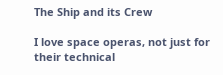The Ship and its Crew

I love space operas, not just for their technical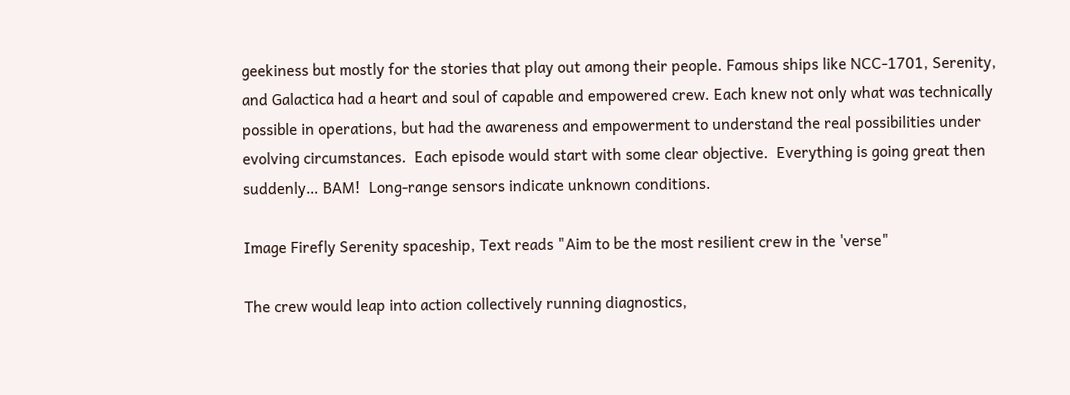geekiness but mostly for the stories that play out among their people. Famous ships like NCC-1701, Serenity, and Galactica had a heart and soul of capable and empowered crew. Each knew not only what was technically possible in operations, but had the awareness and empowerment to understand the real possibilities under evolving circumstances.  Each episode would start with some clear objective.  Everything is going great then suddenly… BAM!  Long-range sensors indicate unknown conditions.

Image Firefly Serenity spaceship, Text reads "Aim to be the most resilient crew in the 'verse"

The crew would leap into action collectively running diagnostics,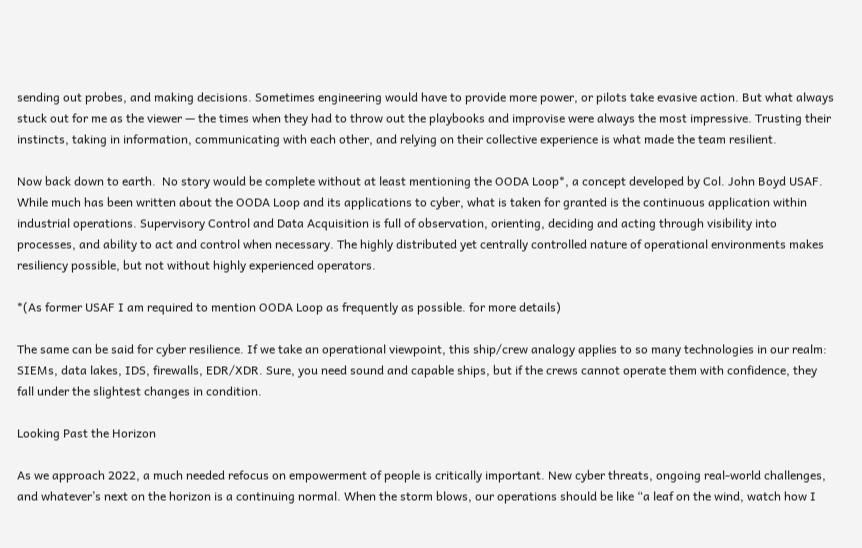sending out probes, and making decisions. Sometimes engineering would have to provide more power, or pilots take evasive action. But what always stuck out for me as the viewer — the times when they had to throw out the playbooks and improvise were always the most impressive. Trusting their instincts, taking in information, communicating with each other, and relying on their collective experience is what made the team resilient.

Now back down to earth.  No story would be complete without at least mentioning the OODA Loop*, a concept developed by Col. John Boyd USAF. While much has been written about the OODA Loop and its applications to cyber, what is taken for granted is the continuous application within industrial operations. Supervisory Control and Data Acquisition is full of observation, orienting, deciding and acting through visibility into processes, and ability to act and control when necessary. The highly distributed yet centrally controlled nature of operational environments makes resiliency possible, but not without highly experienced operators.

*(As former USAF I am required to mention OODA Loop as frequently as possible. for more details)

The same can be said for cyber resilience. If we take an operational viewpoint, this ship/crew analogy applies to so many technologies in our realm: SIEMs, data lakes, IDS, firewalls, EDR/XDR. Sure, you need sound and capable ships, but if the crews cannot operate them with confidence, they fall under the slightest changes in condition.

Looking Past the Horizon

As we approach 2022, a much needed refocus on empowerment of people is critically important. New cyber threats, ongoing real-world challenges, and whatever’s next on the horizon is a continuing normal. When the storm blows, our operations should be like “a leaf on the wind, watch how I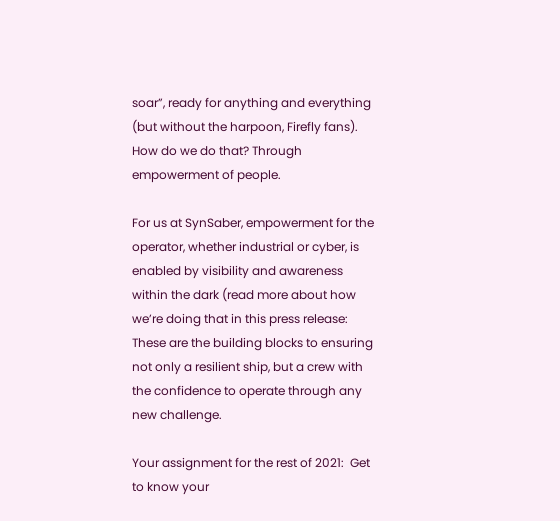soar”, ready for anything and everything (but without the harpoon, Firefly fans). How do we do that? Through empowerment of people.

For us at SynSaber, empowerment for the operator, whether industrial or cyber, is enabled by visibility and awareness within the dark (read more about how we’re doing that in this press release: These are the building blocks to ensuring not only a resilient ship, but a crew with the confidence to operate through any new challenge.

Your assignment for the rest of 2021:  Get to know your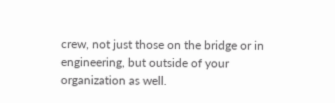crew, not just those on the bridge or in engineering, but outside of your organization as well.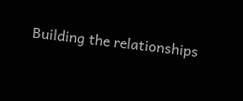Building the relationships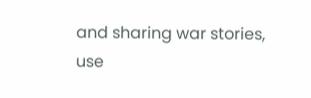and sharing war stories, use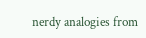nerdy analogies from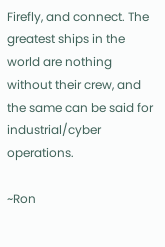Firefly, and connect. The greatest ships in the world are nothing without their crew, and the same can be said for industrial/cyber operations.

~Ron